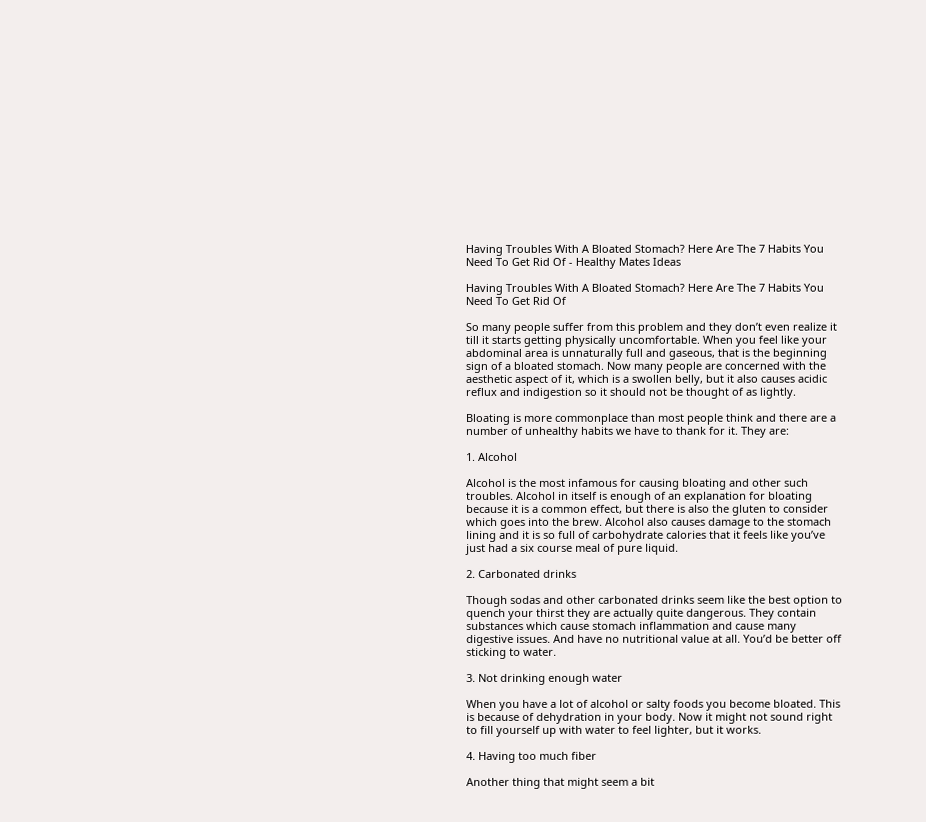Having Troubles With A Bloated Stomach? Here Are The 7 Habits You Need To Get Rid Of - Healthy Mates Ideas

Having Troubles With A Bloated Stomach? Here Are The 7 Habits You Need To Get Rid Of

So many people suffer from this problem and they don’t even realize it till it starts getting physically uncomfortable. When you feel like your abdominal area is unnaturally full and gaseous, that is the beginning sign of a bloated stomach. Now many people are concerned with the aesthetic aspect of it, which is a swollen belly, but it also causes acidic reflux and indigestion so it should not be thought of as lightly.

Bloating is more commonplace than most people think and there are a number of unhealthy habits we have to thank for it. They are:

1. Alcohol

Alcohol is the most infamous for causing bloating and other such troubles. Alcohol in itself is enough of an explanation for bloating because it is a common effect, but there is also the gluten to consider which goes into the brew. Alcohol also causes damage to the stomach lining and it is so full of carbohydrate calories that it feels like you’ve just had a six course meal of pure liquid.

2. Carbonated drinks

Though sodas and other carbonated drinks seem like the best option to quench your thirst they are actually quite dangerous. They contain substances which cause stomach inflammation and cause many digestive issues. And have no nutritional value at all. You’d be better off sticking to water.

3. Not drinking enough water

When you have a lot of alcohol or salty foods you become bloated. This is because of dehydration in your body. Now it might not sound right to fill yourself up with water to feel lighter, but it works.

4. Having too much fiber

Another thing that might seem a bit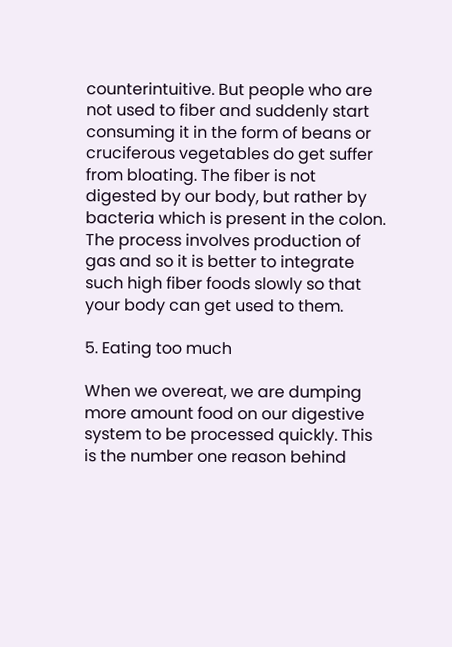counterintuitive. But people who are not used to fiber and suddenly start consuming it in the form of beans or cruciferous vegetables do get suffer from bloating. The fiber is not digested by our body, but rather by bacteria which is present in the colon. The process involves production of gas and so it is better to integrate such high fiber foods slowly so that your body can get used to them.

5. Eating too much

When we overeat, we are dumping more amount food on our digestive system to be processed quickly. This is the number one reason behind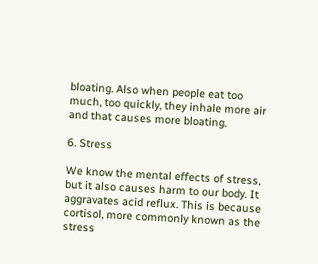bloating. Also when people eat too much, too quickly, they inhale more air and that causes more bloating.

6. Stress

We know the mental effects of stress, but it also causes harm to our body. It aggravates acid reflux. This is because cortisol, more commonly known as the stress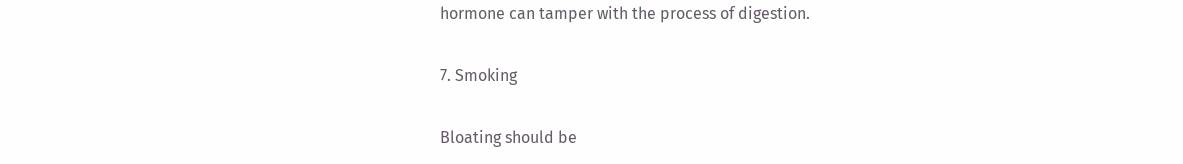hormone can tamper with the process of digestion.

7. Smoking

Bloating should be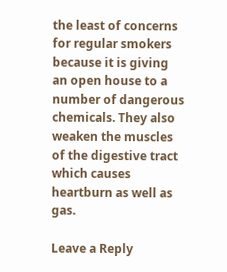the least of concerns for regular smokers because it is giving an open house to a number of dangerous chemicals. They also weaken the muscles of the digestive tract which causes heartburn as well as gas.

Leave a Reply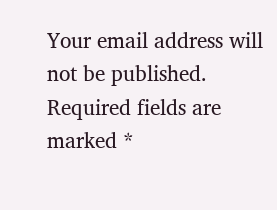Your email address will not be published. Required fields are marked *